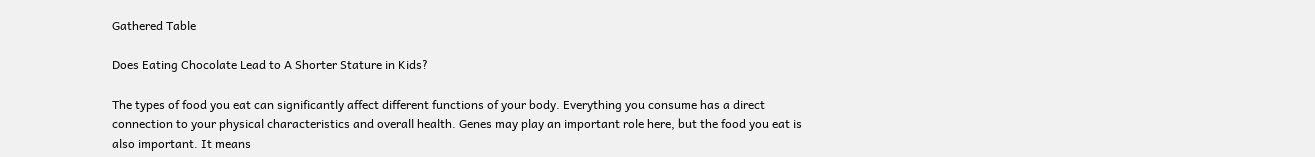Gathered Table

Does Eating Chocolate Lead to A Shorter Stature in Kids?

The types of food you eat can significantly affect different functions of your body. Everything you consume has a direct connection to your physical characteristics and overall health. Genes may play an important role here, but the food you eat is also important. It means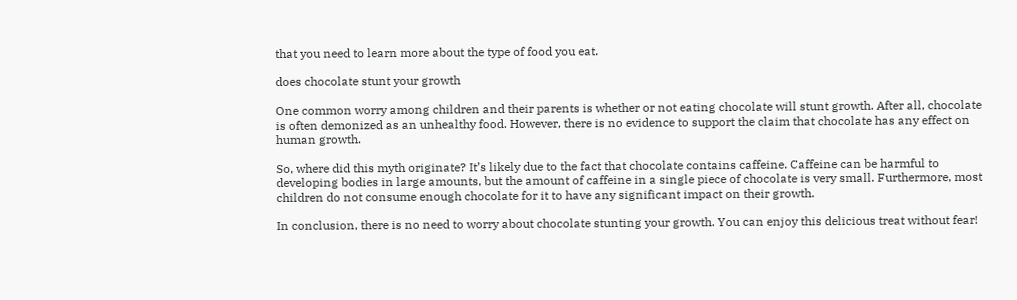that you need to learn more about the type of food you eat.

does chocolate stunt your growth

One common worry among children and their parents is whether or not eating chocolate will stunt growth. After all, chocolate is often demonized as an unhealthy food. However, there is no evidence to support the claim that chocolate has any effect on human growth.

So, where did this myth originate? It’s likely due to the fact that chocolate contains caffeine. Caffeine can be harmful to developing bodies in large amounts, but the amount of caffeine in a single piece of chocolate is very small. Furthermore, most children do not consume enough chocolate for it to have any significant impact on their growth.

In conclusion, there is no need to worry about chocolate stunting your growth. You can enjoy this delicious treat without fear!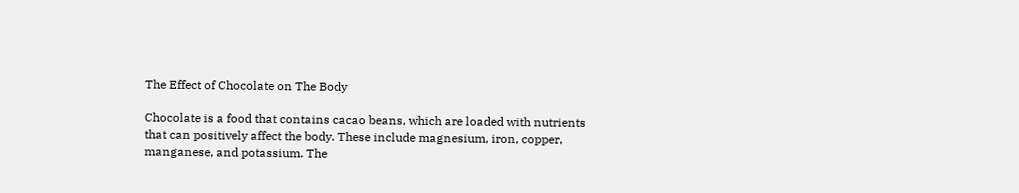The Effect of Chocolate on The Body

Chocolate is a food that contains cacao beans, which are loaded with nutrients that can positively affect the body. These include magnesium, iron, copper, manganese, and potassium. The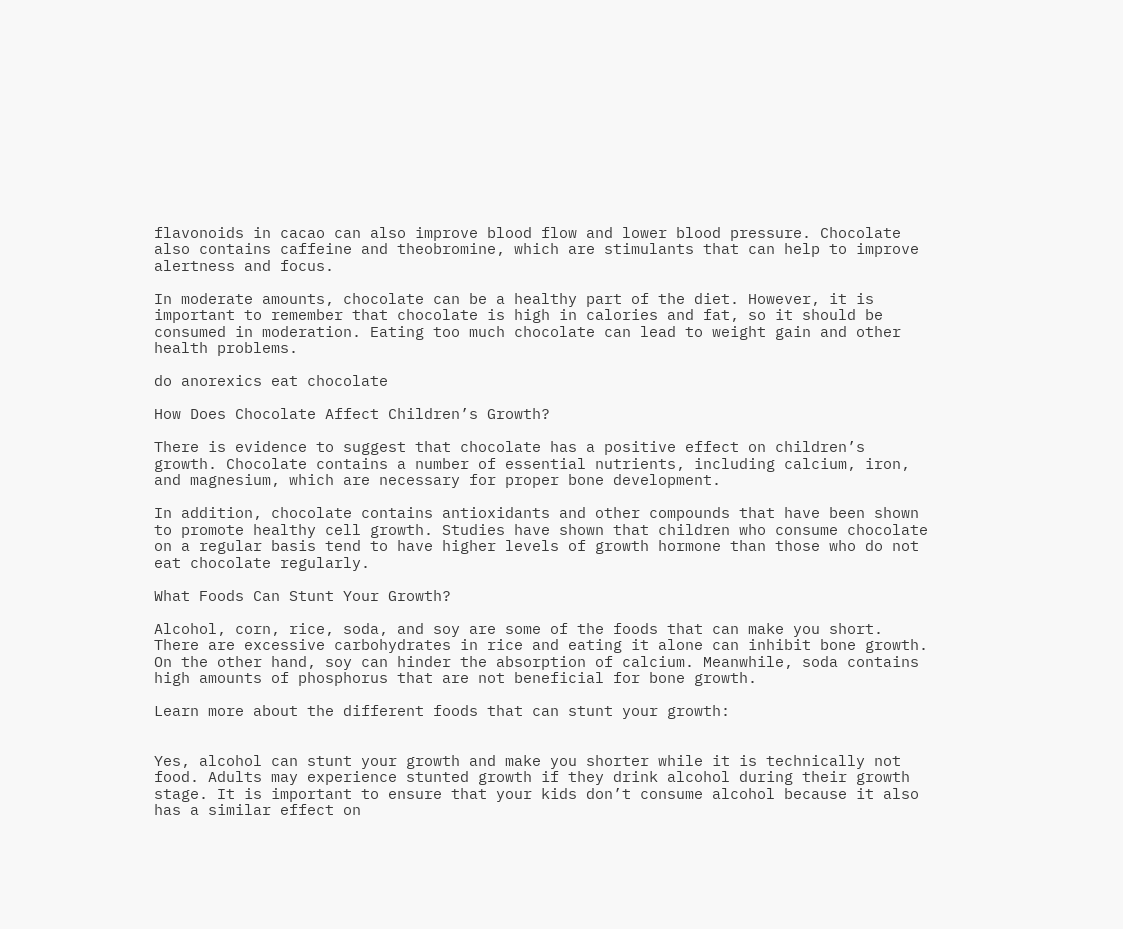flavonoids in cacao can also improve blood flow and lower blood pressure. Chocolate also contains caffeine and theobromine, which are stimulants that can help to improve alertness and focus.

In moderate amounts, chocolate can be a healthy part of the diet. However, it is important to remember that chocolate is high in calories and fat, so it should be consumed in moderation. Eating too much chocolate can lead to weight gain and other health problems.

do anorexics eat chocolate

How Does Chocolate Affect Children’s Growth?

There is evidence to suggest that chocolate has a positive effect on children’s growth. Chocolate contains a number of essential nutrients, including calcium, iron, and magnesium, which are necessary for proper bone development.

In addition, chocolate contains antioxidants and other compounds that have been shown to promote healthy cell growth. Studies have shown that children who consume chocolate on a regular basis tend to have higher levels of growth hormone than those who do not eat chocolate regularly.

What Foods Can Stunt Your Growth?

Alcohol, corn, rice, soda, and soy are some of the foods that can make you short. There are excessive carbohydrates in rice and eating it alone can inhibit bone growth. On the other hand, soy can hinder the absorption of calcium. Meanwhile, soda contains high amounts of phosphorus that are not beneficial for bone growth.

Learn more about the different foods that can stunt your growth:


Yes, alcohol can stunt your growth and make you shorter while it is technically not food. Adults may experience stunted growth if they drink alcohol during their growth stage. It is important to ensure that your kids don’t consume alcohol because it also has a similar effect on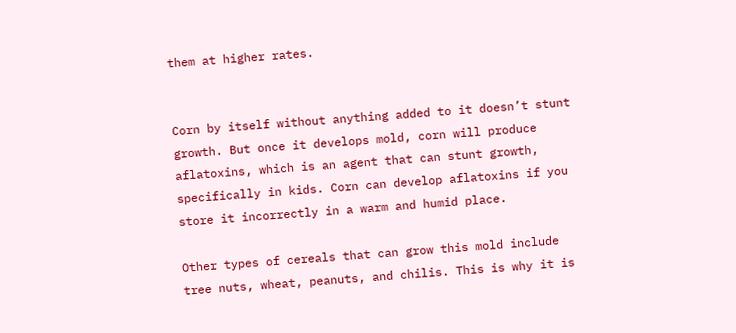them at higher rates.


Corn by itself without anything added to it doesn’t stunt growth. But once it develops mold, corn will produce aflatoxins, which is an agent that can stunt growth, specifically in kids. Corn can develop aflatoxins if you store it incorrectly in a warm and humid place.

Other types of cereals that can grow this mold include tree nuts, wheat, peanuts, and chilis. This is why it is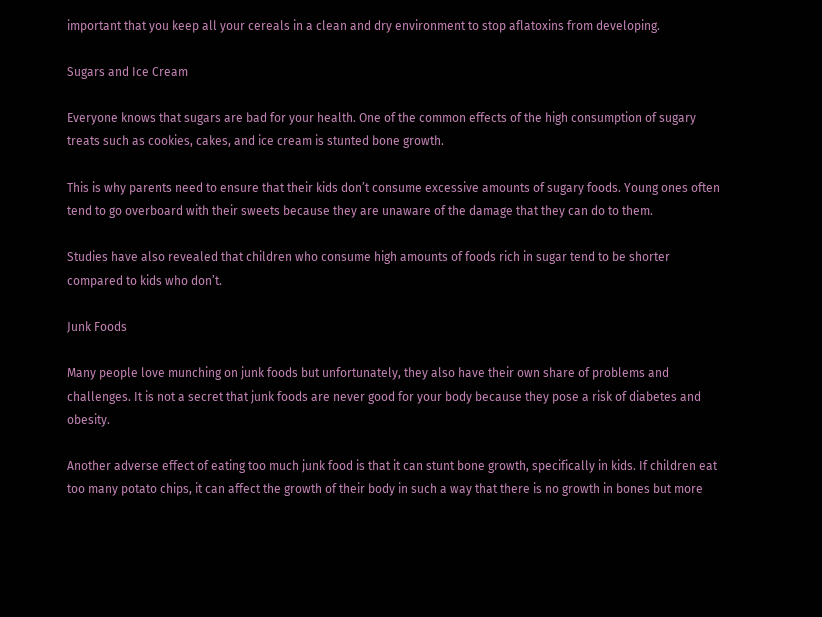important that you keep all your cereals in a clean and dry environment to stop aflatoxins from developing.

Sugars and Ice Cream

Everyone knows that sugars are bad for your health. One of the common effects of the high consumption of sugary treats such as cookies, cakes, and ice cream is stunted bone growth.

This is why parents need to ensure that their kids don’t consume excessive amounts of sugary foods. Young ones often tend to go overboard with their sweets because they are unaware of the damage that they can do to them.

Studies have also revealed that children who consume high amounts of foods rich in sugar tend to be shorter compared to kids who don’t.

Junk Foods

Many people love munching on junk foods but unfortunately, they also have their own share of problems and challenges. It is not a secret that junk foods are never good for your body because they pose a risk of diabetes and obesity.

Another adverse effect of eating too much junk food is that it can stunt bone growth, specifically in kids. If children eat too many potato chips, it can affect the growth of their body in such a way that there is no growth in bones but more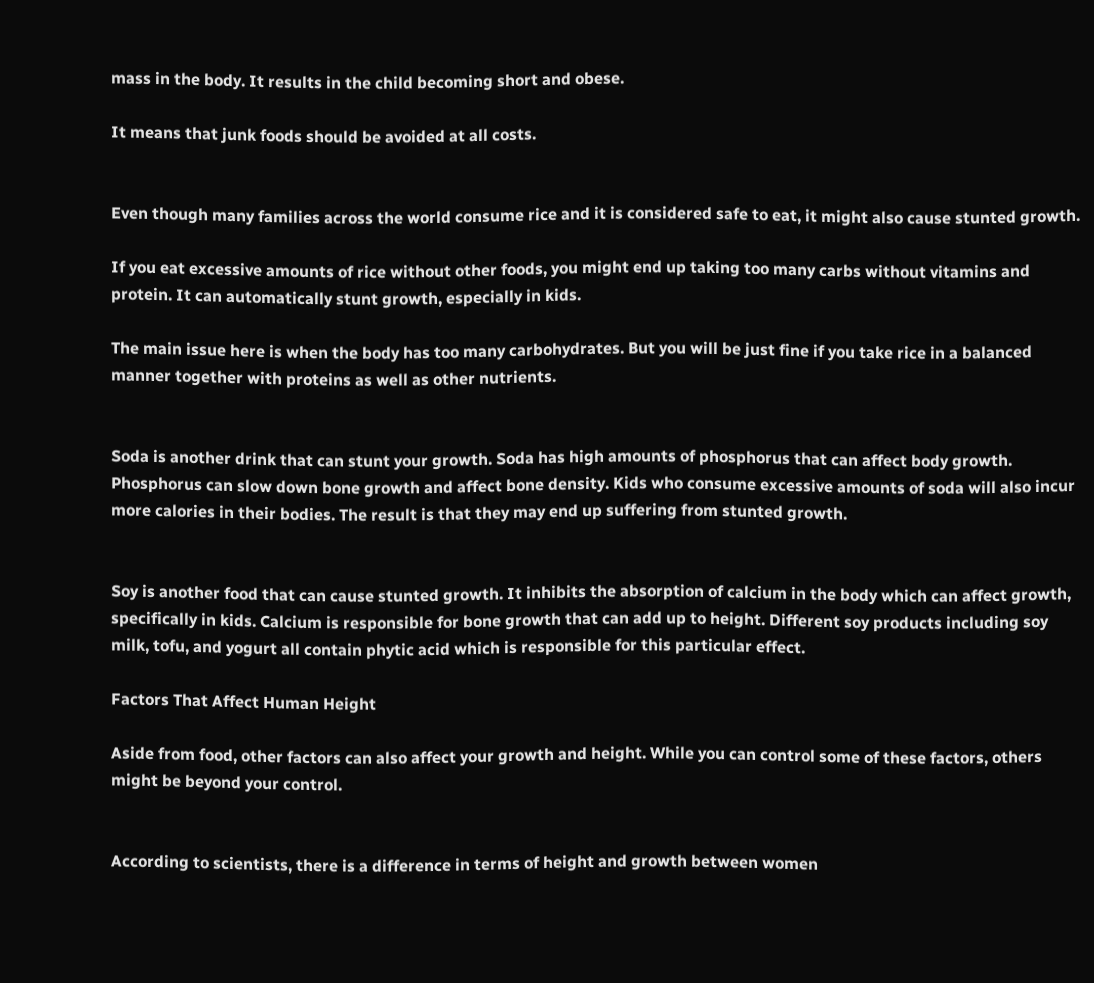mass in the body. It results in the child becoming short and obese.

It means that junk foods should be avoided at all costs.


Even though many families across the world consume rice and it is considered safe to eat, it might also cause stunted growth.

If you eat excessive amounts of rice without other foods, you might end up taking too many carbs without vitamins and protein. It can automatically stunt growth, especially in kids.

The main issue here is when the body has too many carbohydrates. But you will be just fine if you take rice in a balanced manner together with proteins as well as other nutrients.


Soda is another drink that can stunt your growth. Soda has high amounts of phosphorus that can affect body growth. Phosphorus can slow down bone growth and affect bone density. Kids who consume excessive amounts of soda will also incur more calories in their bodies. The result is that they may end up suffering from stunted growth.


Soy is another food that can cause stunted growth. It inhibits the absorption of calcium in the body which can affect growth, specifically in kids. Calcium is responsible for bone growth that can add up to height. Different soy products including soy milk, tofu, and yogurt all contain phytic acid which is responsible for this particular effect.

Factors That Affect Human Height

Aside from food, other factors can also affect your growth and height. While you can control some of these factors, others might be beyond your control.


According to scientists, there is a difference in terms of height and growth between women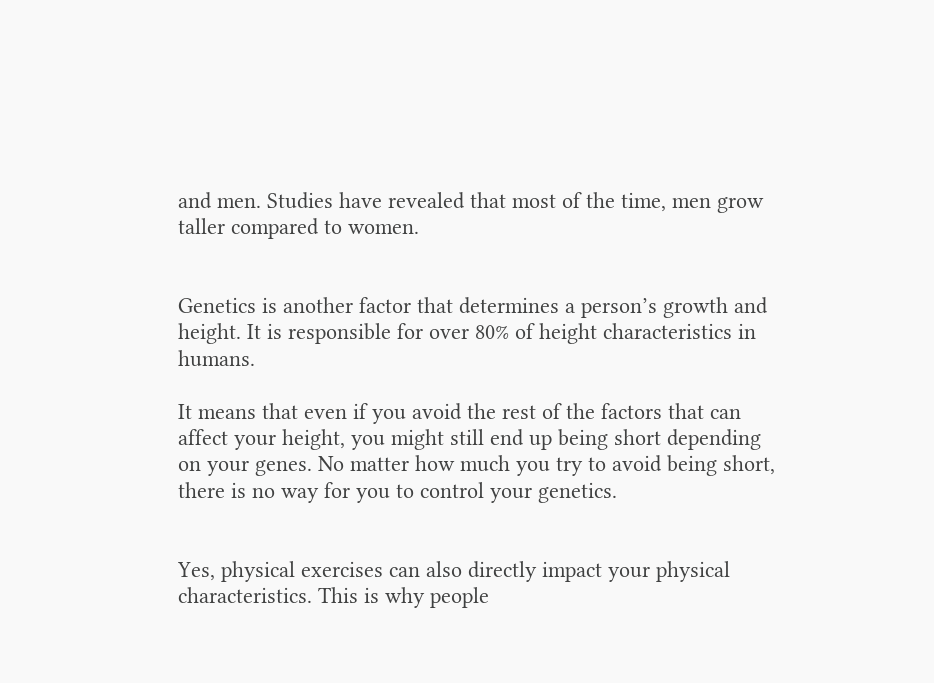and men. Studies have revealed that most of the time, men grow taller compared to women.


Genetics is another factor that determines a person’s growth and height. It is responsible for over 80% of height characteristics in humans.

It means that even if you avoid the rest of the factors that can affect your height, you might still end up being short depending on your genes. No matter how much you try to avoid being short, there is no way for you to control your genetics.


Yes, physical exercises can also directly impact your physical characteristics. This is why people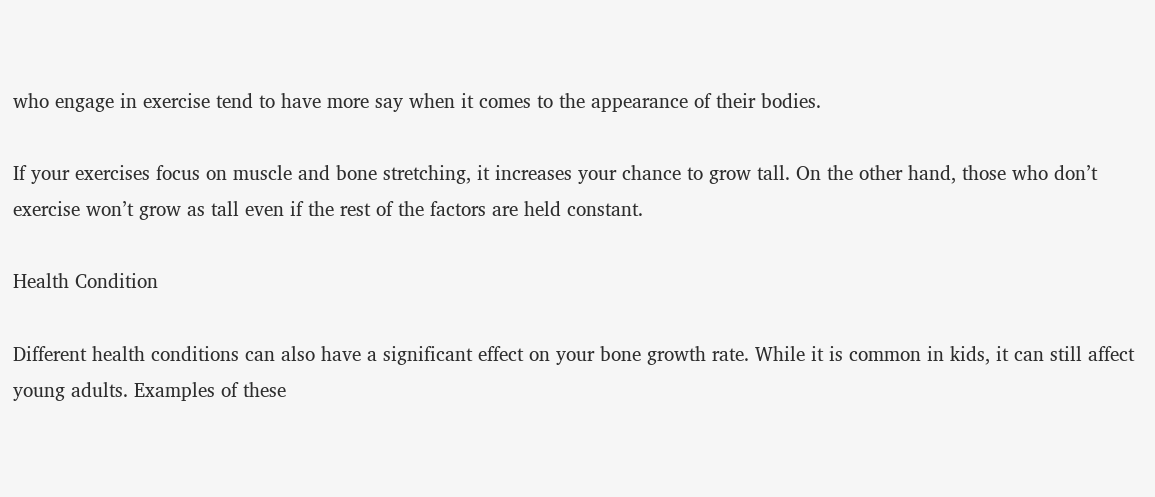who engage in exercise tend to have more say when it comes to the appearance of their bodies.

If your exercises focus on muscle and bone stretching, it increases your chance to grow tall. On the other hand, those who don’t exercise won’t grow as tall even if the rest of the factors are held constant.

Health Condition

Different health conditions can also have a significant effect on your bone growth rate. While it is common in kids, it can still affect young adults. Examples of these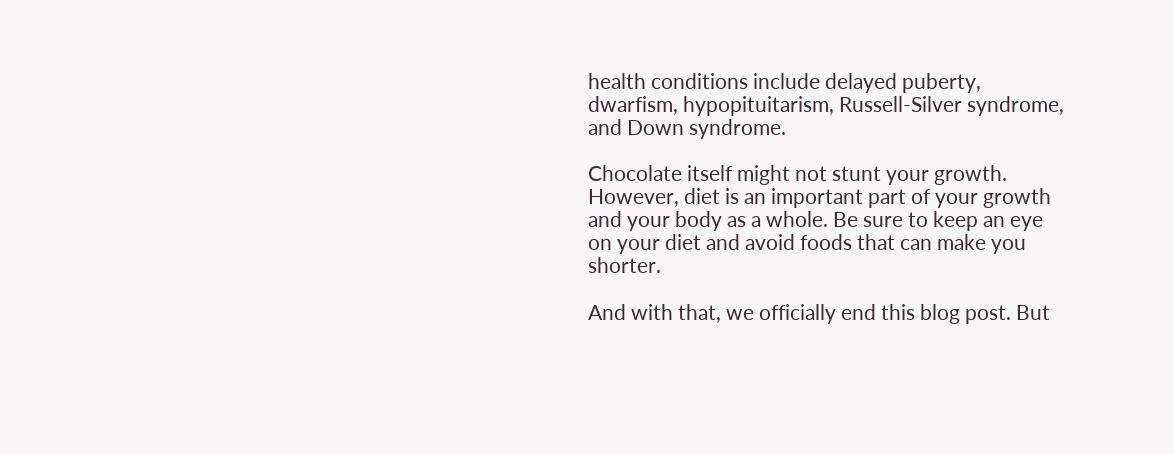health conditions include delayed puberty, dwarfism, hypopituitarism, Russell-Silver syndrome, and Down syndrome.

Chocolate itself might not stunt your growth. However, diet is an important part of your growth and your body as a whole. Be sure to keep an eye on your diet and avoid foods that can make you shorter.

And with that, we officially end this blog post. But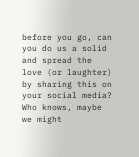before you go, can you do us a solid and spread the love (or laughter) by sharing this on your social media? Who knows, maybe we might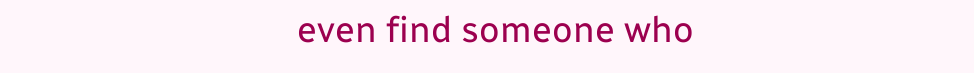even find someone who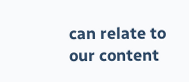can relate to our content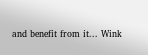and benefit from it... Wink